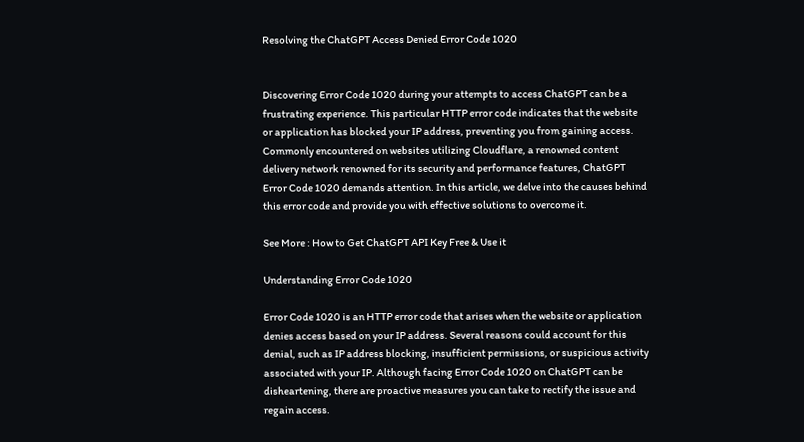Resolving the ChatGPT Access Denied Error Code 1020


Discovering Error Code 1020 during your attempts to access ChatGPT can be a frustrating experience. This particular HTTP error code indicates that the website or application has blocked your IP address, preventing you from gaining access. Commonly encountered on websites utilizing Cloudflare, a renowned content delivery network renowned for its security and performance features, ChatGPT Error Code 1020 demands attention. In this article, we delve into the causes behind this error code and provide you with effective solutions to overcome it.

See More : How to Get ChatGPT API Key Free & Use it

Understanding Error Code 1020

Error Code 1020 is an HTTP error code that arises when the website or application denies access based on your IP address. Several reasons could account for this denial, such as IP address blocking, insufficient permissions, or suspicious activity associated with your IP. Although facing Error Code 1020 on ChatGPT can be disheartening, there are proactive measures you can take to rectify the issue and regain access.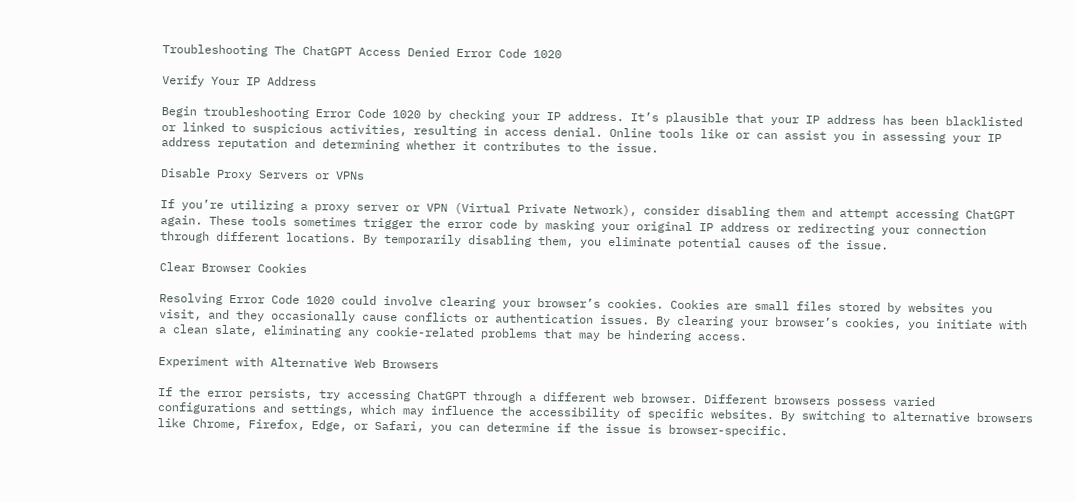Troubleshooting The ChatGPT Access Denied Error Code 1020

Verify Your IP Address

Begin troubleshooting Error Code 1020 by checking your IP address. It’s plausible that your IP address has been blacklisted or linked to suspicious activities, resulting in access denial. Online tools like or can assist you in assessing your IP address reputation and determining whether it contributes to the issue.

Disable Proxy Servers or VPNs

If you’re utilizing a proxy server or VPN (Virtual Private Network), consider disabling them and attempt accessing ChatGPT again. These tools sometimes trigger the error code by masking your original IP address or redirecting your connection through different locations. By temporarily disabling them, you eliminate potential causes of the issue.

Clear Browser Cookies

Resolving Error Code 1020 could involve clearing your browser’s cookies. Cookies are small files stored by websites you visit, and they occasionally cause conflicts or authentication issues. By clearing your browser’s cookies, you initiate with a clean slate, eliminating any cookie-related problems that may be hindering access.

Experiment with Alternative Web Browsers

If the error persists, try accessing ChatGPT through a different web browser. Different browsers possess varied configurations and settings, which may influence the accessibility of specific websites. By switching to alternative browsers like Chrome, Firefox, Edge, or Safari, you can determine if the issue is browser-specific.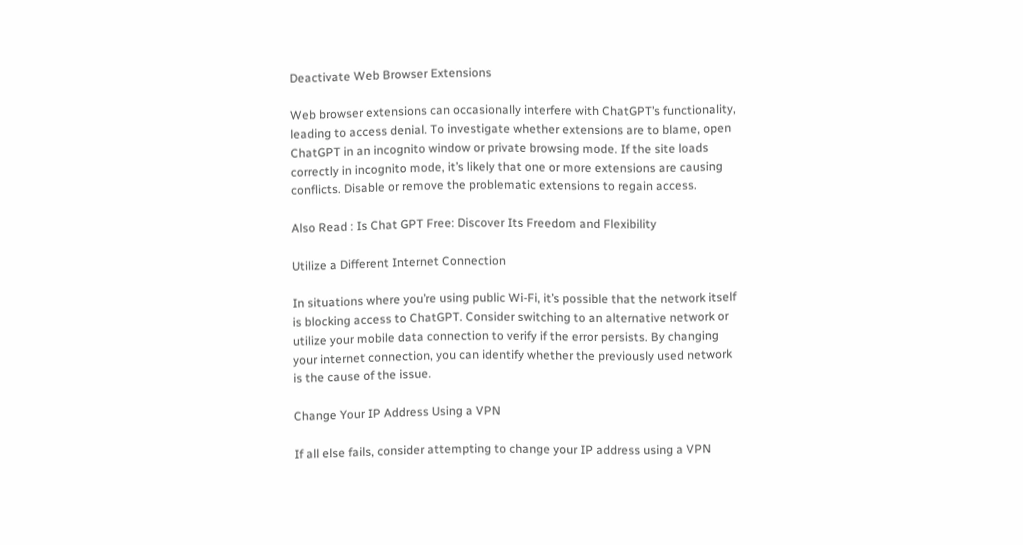Deactivate Web Browser Extensions

Web browser extensions can occasionally interfere with ChatGPT’s functionality, leading to access denial. To investigate whether extensions are to blame, open ChatGPT in an incognito window or private browsing mode. If the site loads correctly in incognito mode, it’s likely that one or more extensions are causing conflicts. Disable or remove the problematic extensions to regain access.

Also Read : Is Chat GPT Free: Discover Its Freedom and Flexibility

Utilize a Different Internet Connection

In situations where you’re using public Wi-Fi, it’s possible that the network itself is blocking access to ChatGPT. Consider switching to an alternative network or utilize your mobile data connection to verify if the error persists. By changing your internet connection, you can identify whether the previously used network is the cause of the issue.

Change Your IP Address Using a VPN

If all else fails, consider attempting to change your IP address using a VPN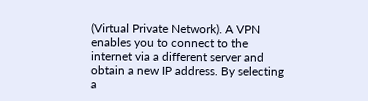(Virtual Private Network). A VPN enables you to connect to the internet via a different server and obtain a new IP address. By selecting a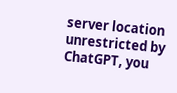server location unrestricted by ChatGPT, you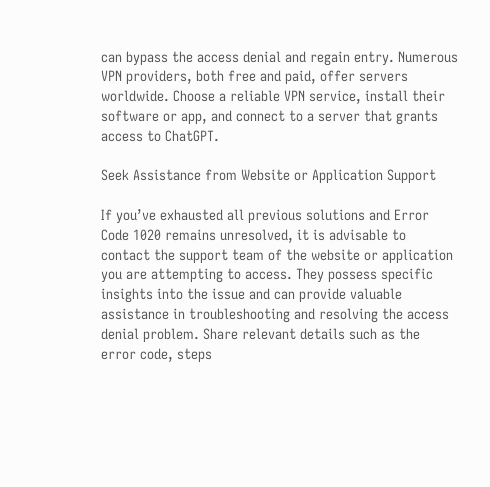can bypass the access denial and regain entry. Numerous VPN providers, both free and paid, offer servers worldwide. Choose a reliable VPN service, install their software or app, and connect to a server that grants access to ChatGPT.

Seek Assistance from Website or Application Support

If you’ve exhausted all previous solutions and Error Code 1020 remains unresolved, it is advisable to contact the support team of the website or application you are attempting to access. They possess specific insights into the issue and can provide valuable assistance in troubleshooting and resolving the access denial problem. Share relevant details such as the error code, steps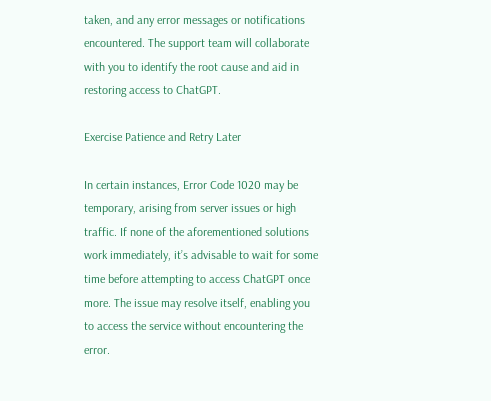taken, and any error messages or notifications encountered. The support team will collaborate with you to identify the root cause and aid in restoring access to ChatGPT.

Exercise Patience and Retry Later

In certain instances, Error Code 1020 may be temporary, arising from server issues or high traffic. If none of the aforementioned solutions work immediately, it’s advisable to wait for some time before attempting to access ChatGPT once more. The issue may resolve itself, enabling you to access the service without encountering the error.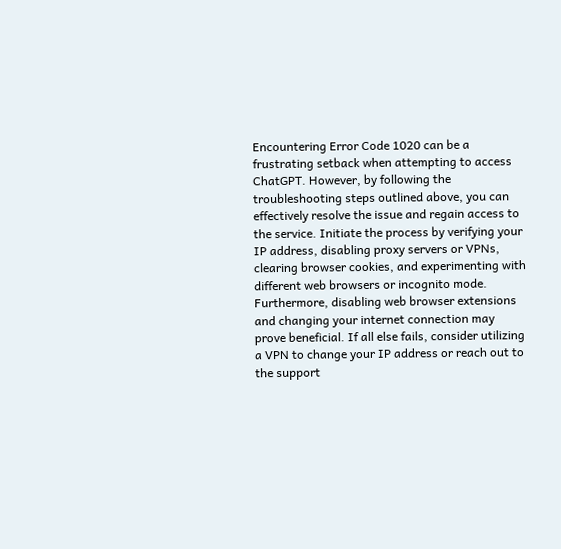Encountering Error Code 1020 can be a frustrating setback when attempting to access ChatGPT. However, by following the troubleshooting steps outlined above, you can effectively resolve the issue and regain access to the service. Initiate the process by verifying your IP address, disabling proxy servers or VPNs, clearing browser cookies, and experimenting with different web browsers or incognito mode. Furthermore, disabling web browser extensions and changing your internet connection may prove beneficial. If all else fails, consider utilizing a VPN to change your IP address or reach out to the support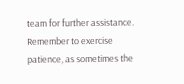team for further assistance. Remember to exercise patience, as sometimes the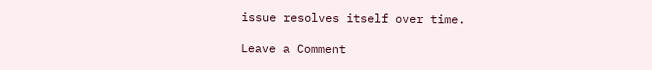issue resolves itself over time.

Leave a Comment